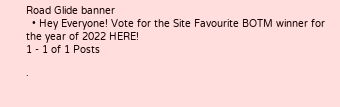Road Glide banner
  • Hey Everyone! Vote for the Site Favourite BOTM winner for the year of 2022 HERE!
1 - 1 of 1 Posts

·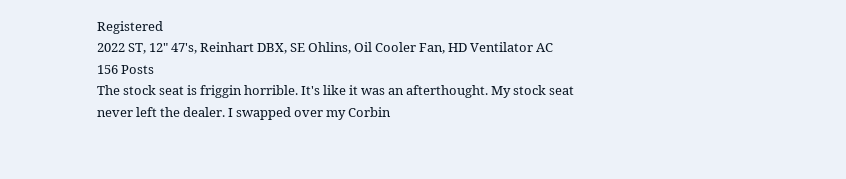Registered
2022 ST, 12" 47's, Reinhart DBX, SE Ohlins, Oil Cooler Fan, HD Ventilator AC
156 Posts
The stock seat is friggin horrible. It's like it was an afterthought. My stock seat never left the dealer. I swapped over my Corbin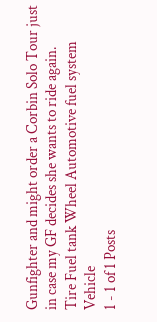Gunfighter and might order a Corbin Solo Tour just in case my GF decides she wants to ride again.
Tire Fuel tank Wheel Automotive fuel system Vehicle
1 - 1 of 1 Posts